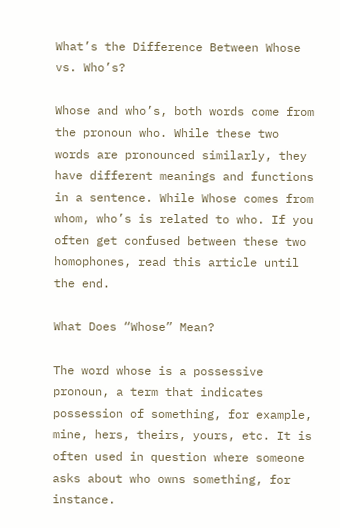What’s the Difference Between Whose vs. Who’s?

Whose and who’s, both words come from the pronoun who. While these two words are pronounced similarly, they have different meanings and functions in a sentence. While Whose comes from whom, who’s is related to who. If you often get confused between these two homophones, read this article until the end.

What Does “Whose” Mean?

The word whose is a possessive pronoun, a term that indicates possession of something, for example, mine, hers, theirs, yours, etc. It is often used in question where someone asks about who owns something, for instance.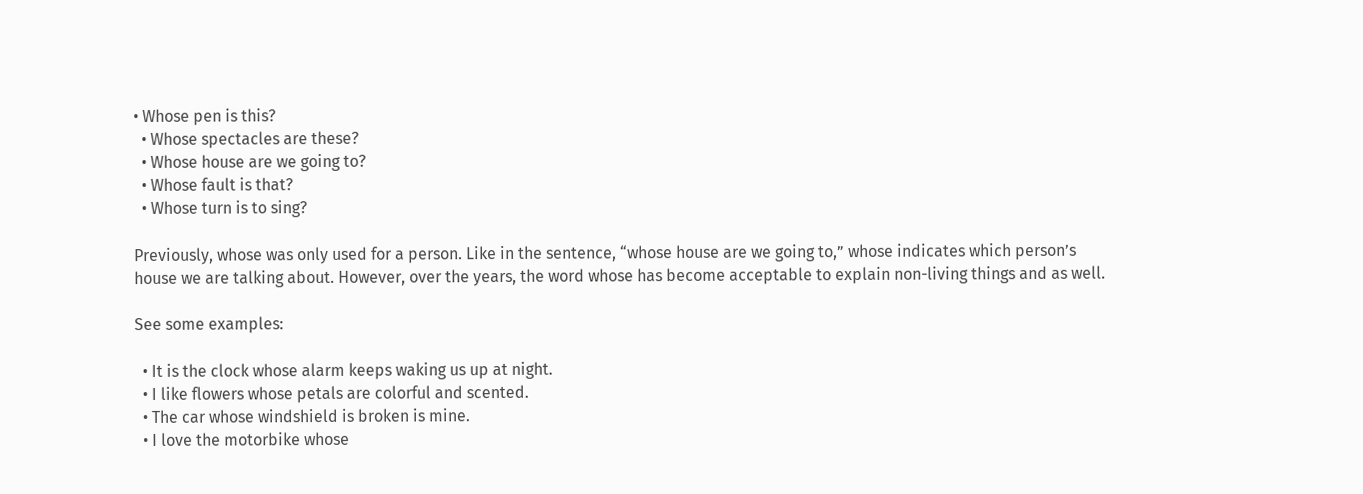• Whose pen is this?
  • Whose spectacles are these?
  • Whose house are we going to?
  • Whose fault is that?
  • Whose turn is to sing?

Previously, whose was only used for a person. Like in the sentence, “whose house are we going to,” whose indicates which person’s house we are talking about. However, over the years, the word whose has become acceptable to explain non-living things and as well.

See some examples:

  • It is the clock whose alarm keeps waking us up at night.
  • I like flowers whose petals are colorful and scented.
  • The car whose windshield is broken is mine.
  • I love the motorbike whose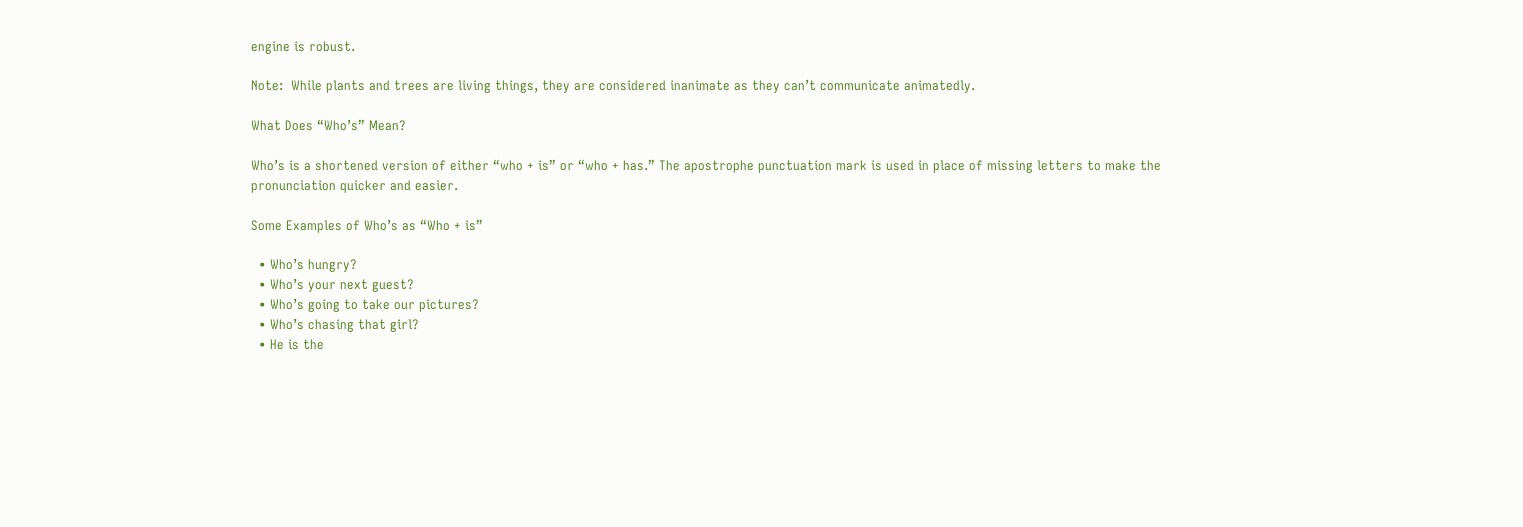engine is robust.

Note:  While plants and trees are living things, they are considered inanimate as they can’t communicate animatedly.

What Does “Who’s” Mean?

Who’s is a shortened version of either “who + is” or “who + has.” The apostrophe punctuation mark is used in place of missing letters to make the pronunciation quicker and easier.

Some Examples of Who’s as “Who + is”

  • Who’s hungry?
  • Who’s your next guest?
  • Who’s going to take our pictures?
  • Who’s chasing that girl?
  • He is the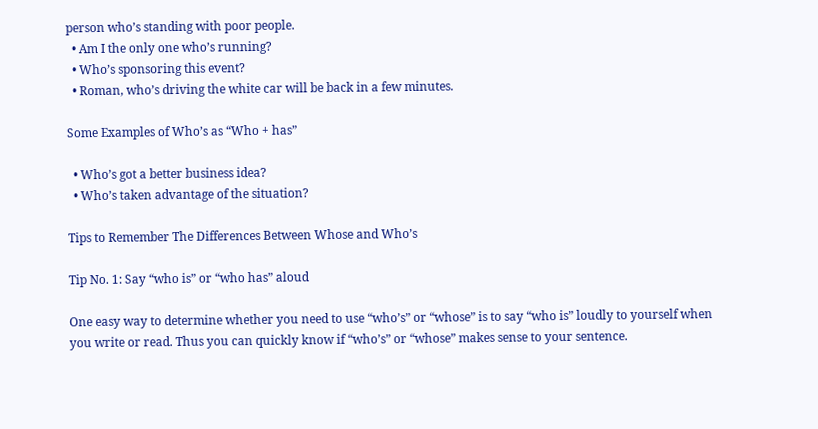person who’s standing with poor people.
  • Am I the only one who’s running?
  • Who’s sponsoring this event?
  • Roman, who’s driving the white car will be back in a few minutes.

Some Examples of Who’s as “Who + has”

  • Who’s got a better business idea?
  • Who’s taken advantage of the situation?

Tips to Remember The Differences Between Whose and Who’s

Tip No. 1: Say “who is” or “who has” aloud

One easy way to determine whether you need to use “who’s” or “whose” is to say “who is” loudly to yourself when you write or read. Thus you can quickly know if “who’s” or “whose” makes sense to your sentence.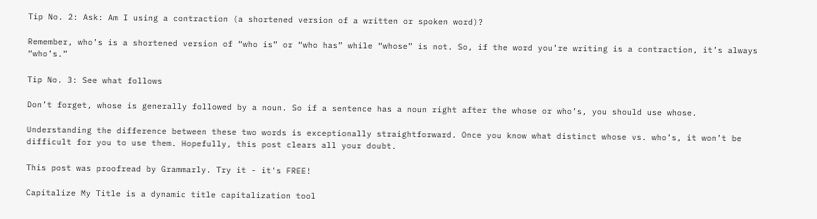Tip No. 2: Ask: Am I using a contraction (a shortened version of a written or spoken word)?

Remember, who’s is a shortened version of “who is” or “who has” while “whose” is not. So, if the word you’re writing is a contraction, it’s always “who’s.”

Tip No. 3: See what follows

Don’t forget, whose is generally followed by a noun. So if a sentence has a noun right after the whose or who’s, you should use whose.

Understanding the difference between these two words is exceptionally straightforward. Once you know what distinct whose vs. who’s, it won’t be difficult for you to use them. Hopefully, this post clears all your doubt.

This post was proofread by Grammarly. Try it - it's FREE!

Capitalize My Title is a dynamic title capitalization tool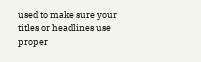used to make sure your titles or headlines use proper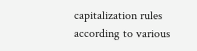capitalization rules according to various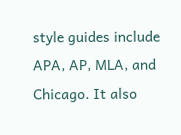style guides include APA, AP, MLA, and Chicago. It also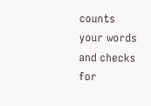counts your words and checks for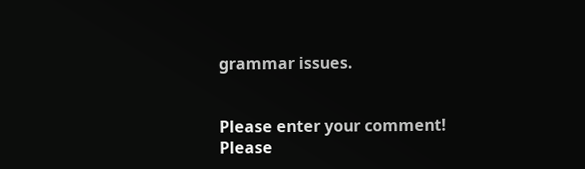grammar issues.


Please enter your comment!
Please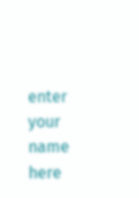enter your name here